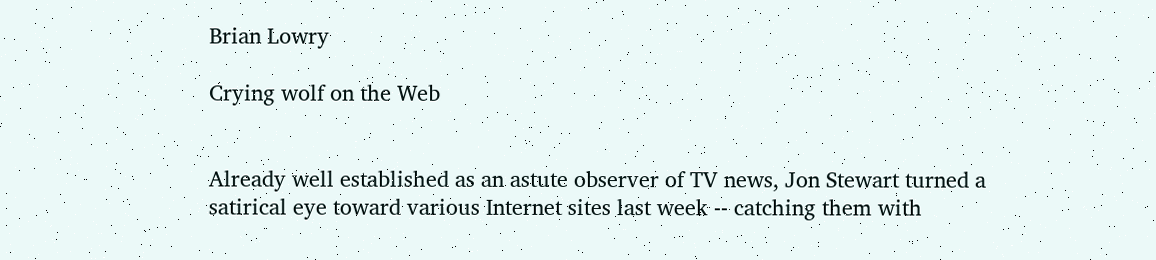Brian Lowry

Crying wolf on the Web


Already well established as an astute observer of TV news, Jon Stewart turned a satirical eye toward various Internet sites last week -- catching them with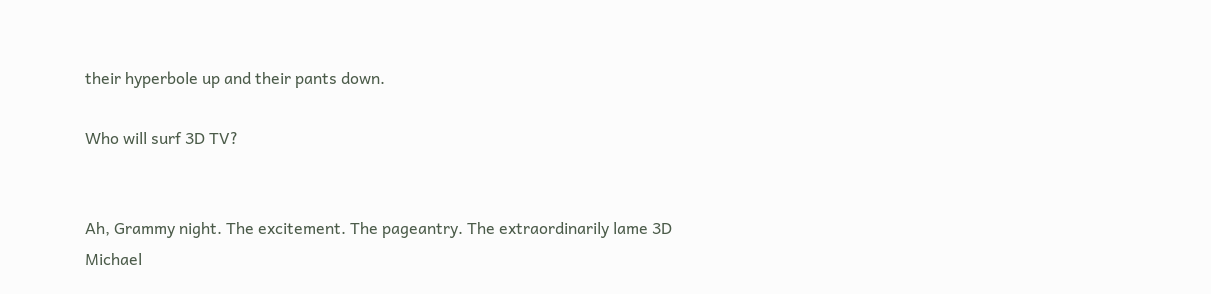their hyperbole up and their pants down.

Who will surf 3D TV?


Ah, Grammy night. The excitement. The pageantry. The extraordinarily lame 3D Michael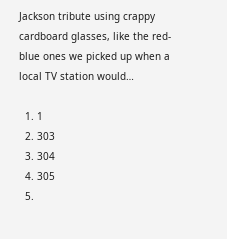Jackson tribute using crappy cardboard glasses, like the red-blue ones we picked up when a local TV station would…

  1. 1
  2. 303
  3. 304
  4. 305
  5.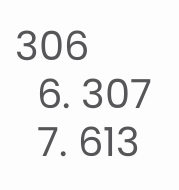306
  6. 307
  7. 613